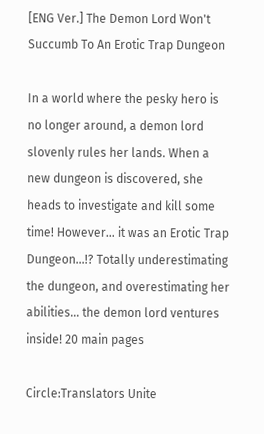[ENG Ver.] The Demon Lord Won't Succumb To An Erotic Trap Dungeon

In a world where the pesky hero is no longer around, a demon lord slovenly rules her lands. When a new dungeon is discovered, she heads to investigate and kill some time! However… it was an Erotic Trap Dungeon…!? Totally underestimating the dungeon, and overestimating her abilities… the demon lord ventures inside! 20 main pages

Circle:Translators Unite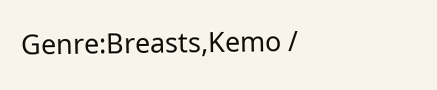Genre:Breasts,Kemo /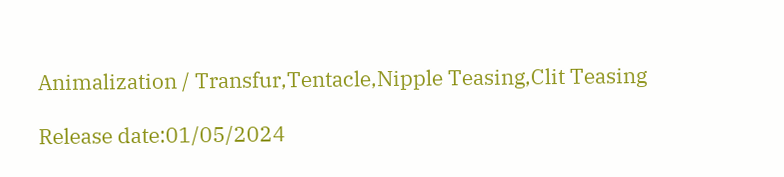Animalization / Transfur,Tentacle,Nipple Teasing,Clit Teasing

Release date:01/05/2024